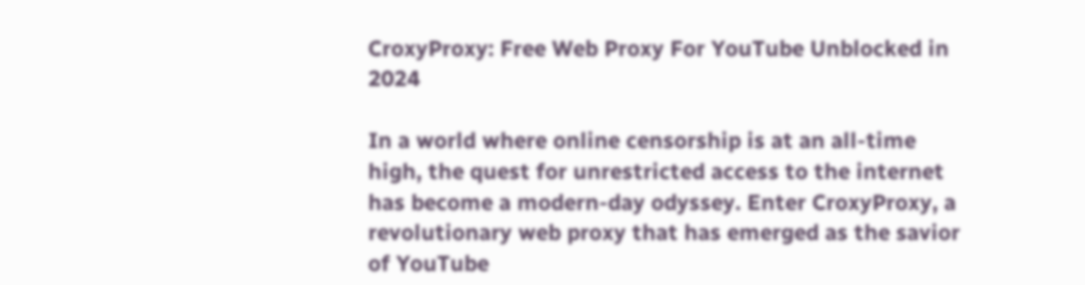CroxyProxy: Free Web Proxy For YouTube Unblocked in 2024

In a world where online censorship is at an all-time high, the quest for unrestricted access to the internet has become a modern-day odyssey. Enter CroxyProxy, a revolutionary web proxy that has emerged as the savior of YouTube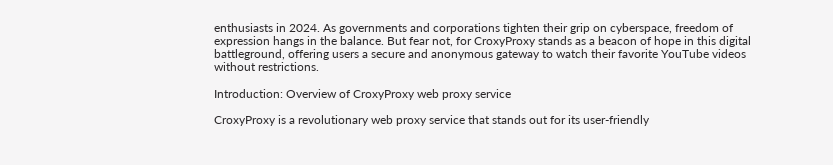enthusiasts in 2024. As governments and corporations tighten their grip on cyberspace, freedom of expression hangs in the balance. But fear not, for CroxyProxy stands as a beacon of hope in this digital battleground, offering users a secure and anonymous gateway to watch their favorite YouTube videos without restrictions.

Introduction: Overview of CroxyProxy web proxy service

CroxyProxy is a revolutionary web proxy service that stands out for its user-friendly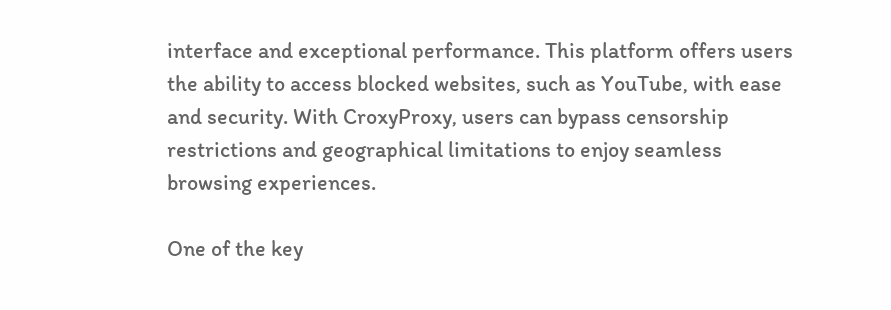interface and exceptional performance. This platform offers users the ability to access blocked websites, such as YouTube, with ease and security. With CroxyProxy, users can bypass censorship restrictions and geographical limitations to enjoy seamless browsing experiences.

One of the key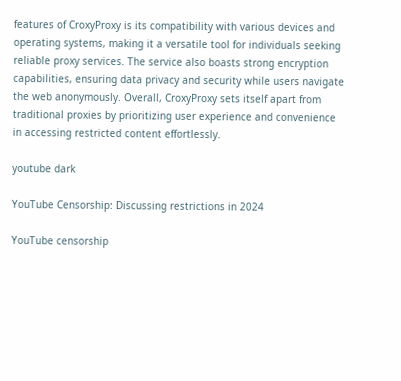features of CroxyProxy is its compatibility with various devices and operating systems, making it a versatile tool for individuals seeking reliable proxy services. The service also boasts strong encryption capabilities, ensuring data privacy and security while users navigate the web anonymously. Overall, CroxyProxy sets itself apart from traditional proxies by prioritizing user experience and convenience in accessing restricted content effortlessly.

youtube dark

YouTube Censorship: Discussing restrictions in 2024

YouTube censorship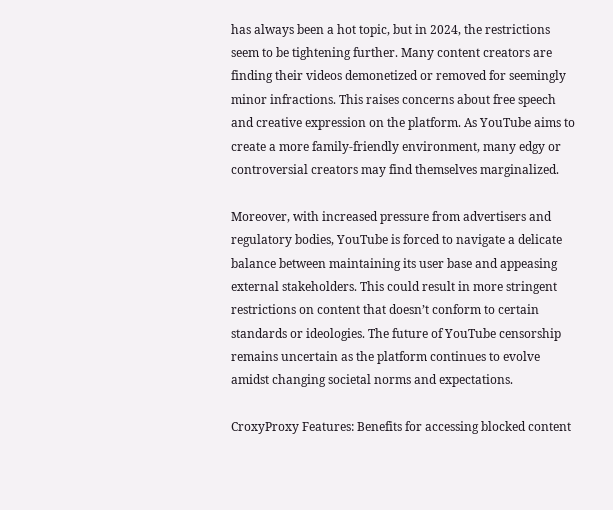has always been a hot topic, but in 2024, the restrictions seem to be tightening further. Many content creators are finding their videos demonetized or removed for seemingly minor infractions. This raises concerns about free speech and creative expression on the platform. As YouTube aims to create a more family-friendly environment, many edgy or controversial creators may find themselves marginalized.

Moreover, with increased pressure from advertisers and regulatory bodies, YouTube is forced to navigate a delicate balance between maintaining its user base and appeasing external stakeholders. This could result in more stringent restrictions on content that doesn’t conform to certain standards or ideologies. The future of YouTube censorship remains uncertain as the platform continues to evolve amidst changing societal norms and expectations.

CroxyProxy Features: Benefits for accessing blocked content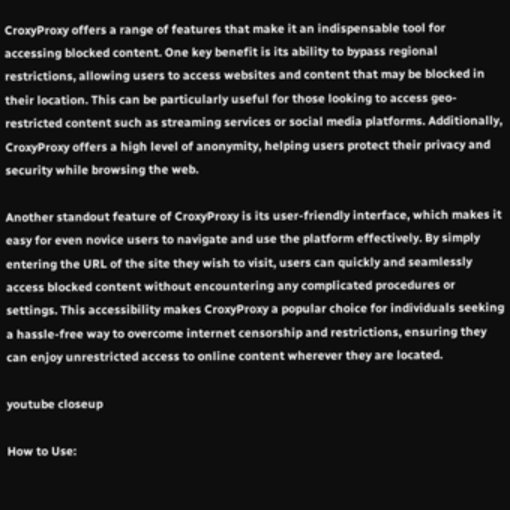CroxyProxy offers a range of features that make it an indispensable tool for accessing blocked content. One key benefit is its ability to bypass regional restrictions, allowing users to access websites and content that may be blocked in their location. This can be particularly useful for those looking to access geo-restricted content such as streaming services or social media platforms. Additionally, CroxyProxy offers a high level of anonymity, helping users protect their privacy and security while browsing the web.

Another standout feature of CroxyProxy is its user-friendly interface, which makes it easy for even novice users to navigate and use the platform effectively. By simply entering the URL of the site they wish to visit, users can quickly and seamlessly access blocked content without encountering any complicated procedures or settings. This accessibility makes CroxyProxy a popular choice for individuals seeking a hassle-free way to overcome internet censorship and restrictions, ensuring they can enjoy unrestricted access to online content wherever they are located.

youtube closeup

How to Use: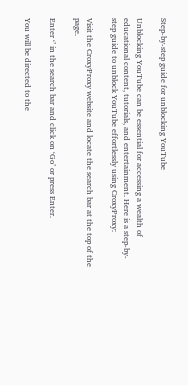Step-by-step guide for unblocking YouTube

Unblocking YouTube can be essential for accessing a wealth of educational content, tutorials, and entertainment. Here is a step-by-step guide to unblock YouTube effortlessly using CroxyProxy:

Visit the CroxyProxy website and locate the search bar at the top of the page.

Enter ‘’ in the search bar and click on ‘Go’ or press Enter.

You will be directed to the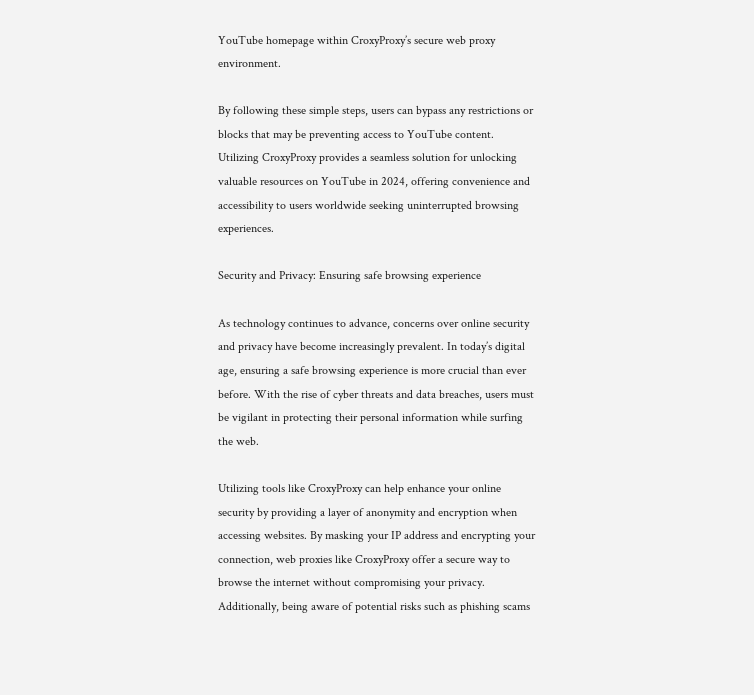YouTube homepage within CroxyProxy’s secure web proxy environment.

By following these simple steps, users can bypass any restrictions or blocks that may be preventing access to YouTube content. Utilizing CroxyProxy provides a seamless solution for unlocking valuable resources on YouTube in 2024, offering convenience and accessibility to users worldwide seeking uninterrupted browsing experiences.

Security and Privacy: Ensuring safe browsing experience

As technology continues to advance, concerns over online security and privacy have become increasingly prevalent. In today’s digital age, ensuring a safe browsing experience is more crucial than ever before. With the rise of cyber threats and data breaches, users must be vigilant in protecting their personal information while surfing the web.

Utilizing tools like CroxyProxy can help enhance your online security by providing a layer of anonymity and encryption when accessing websites. By masking your IP address and encrypting your connection, web proxies like CroxyProxy offer a secure way to browse the internet without compromising your privacy. Additionally, being aware of potential risks such as phishing scams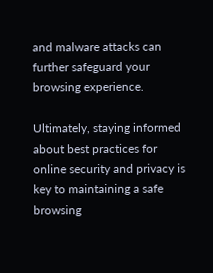and malware attacks can further safeguard your browsing experience.

Ultimately, staying informed about best practices for online security and privacy is key to maintaining a safe browsing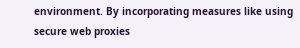environment. By incorporating measures like using secure web proxies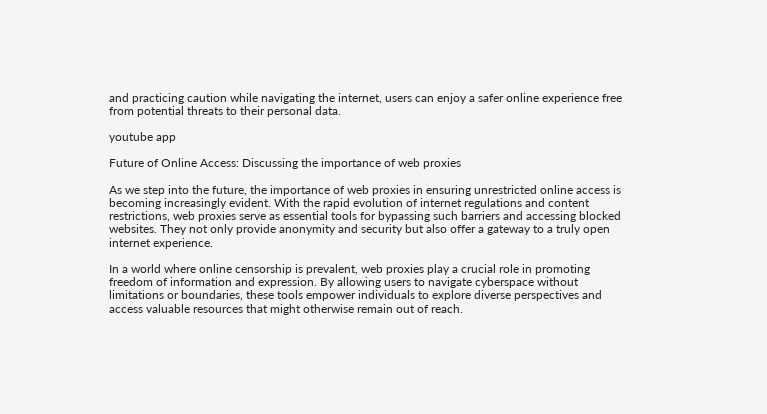and practicing caution while navigating the internet, users can enjoy a safer online experience free from potential threats to their personal data.

youtube app

Future of Online Access: Discussing the importance of web proxies

As we step into the future, the importance of web proxies in ensuring unrestricted online access is becoming increasingly evident. With the rapid evolution of internet regulations and content restrictions, web proxies serve as essential tools for bypassing such barriers and accessing blocked websites. They not only provide anonymity and security but also offer a gateway to a truly open internet experience.

In a world where online censorship is prevalent, web proxies play a crucial role in promoting freedom of information and expression. By allowing users to navigate cyberspace without limitations or boundaries, these tools empower individuals to explore diverse perspectives and access valuable resources that might otherwise remain out of reach.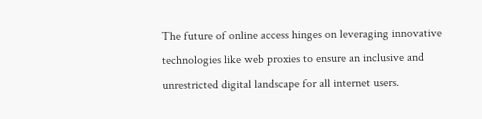The future of online access hinges on leveraging innovative technologies like web proxies to ensure an inclusive and unrestricted digital landscape for all internet users.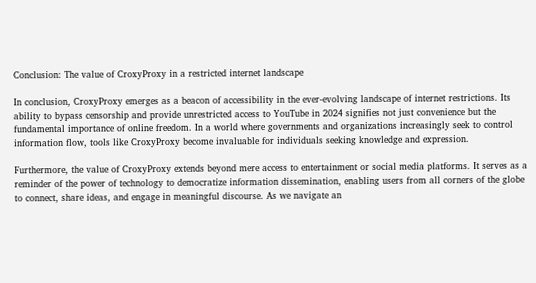Conclusion: The value of CroxyProxy in a restricted internet landscape

In conclusion, CroxyProxy emerges as a beacon of accessibility in the ever-evolving landscape of internet restrictions. Its ability to bypass censorship and provide unrestricted access to YouTube in 2024 signifies not just convenience but the fundamental importance of online freedom. In a world where governments and organizations increasingly seek to control information flow, tools like CroxyProxy become invaluable for individuals seeking knowledge and expression.

Furthermore, the value of CroxyProxy extends beyond mere access to entertainment or social media platforms. It serves as a reminder of the power of technology to democratize information dissemination, enabling users from all corners of the globe to connect, share ideas, and engage in meaningful discourse. As we navigate an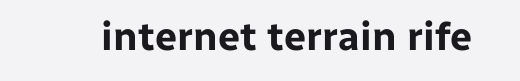internet terrain rife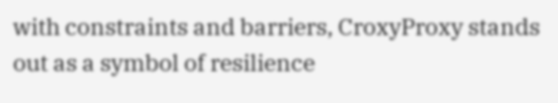with constraints and barriers, CroxyProxy stands out as a symbol of resilience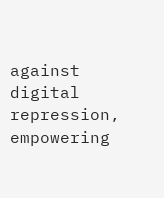against digital repression, empowering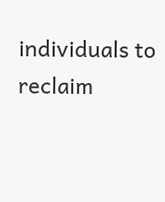individuals to reclaim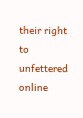their right to unfettered online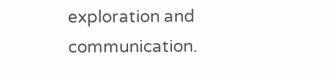exploration and communication.